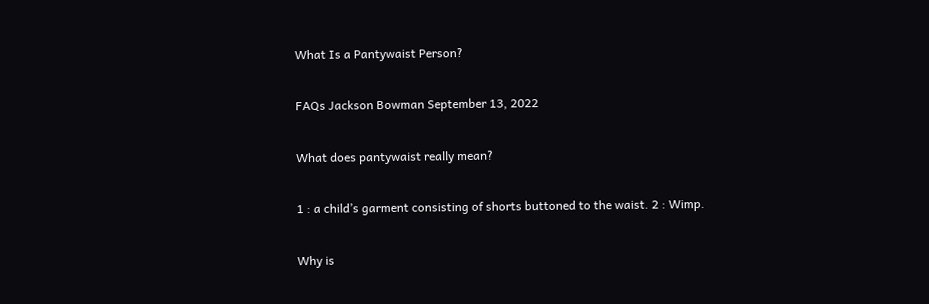What Is a Pantywaist Person?

FAQs Jackson Bowman September 13, 2022

What does pantywaist really mean?

1 : a child’s garment consisting of shorts buttoned to the waist. 2 : Wimp.

Why is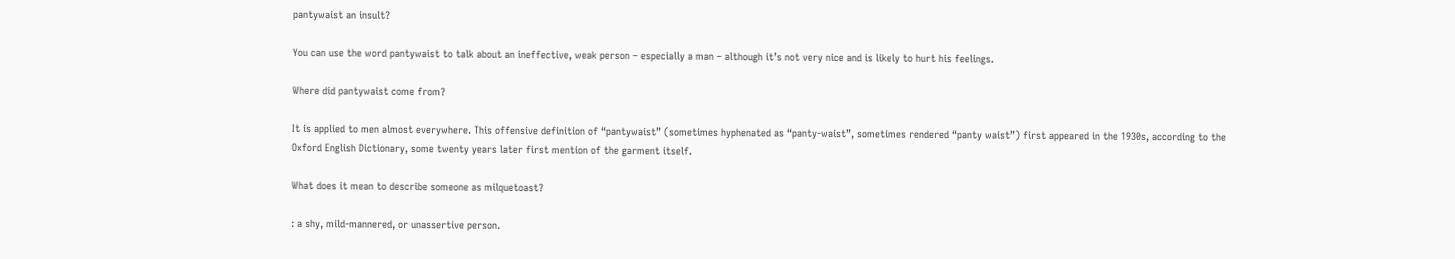pantywaist an insult?

You can use the word pantywaist to talk about an ineffective, weak person – especially a man – although it’s not very nice and is likely to hurt his feelings.

Where did pantywaist come from?

It is applied to men almost everywhere. This offensive definition of “pantywaist” (sometimes hyphenated as “panty-waist”, sometimes rendered “panty waist”) first appeared in the 1930s, according to the Oxford English Dictionary, some twenty years later first mention of the garment itself.

What does it mean to describe someone as milquetoast?

: a shy, mild-mannered, or unassertive person.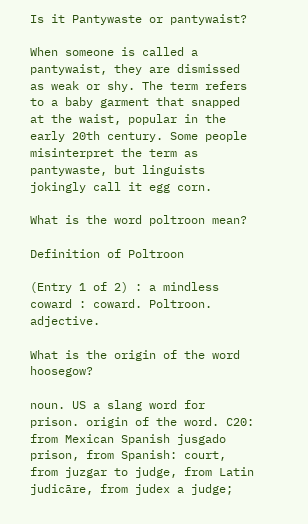Is it Pantywaste or pantywaist?

When someone is called a pantywaist, they are dismissed as weak or shy. The term refers to a baby garment that snapped at the waist, popular in the early 20th century. Some people misinterpret the term as pantywaste, but linguists jokingly call it egg corn.

What is the word poltroon mean?

Definition of Poltroon

(Entry 1 of 2) : a mindless coward : coward. Poltroon. adjective.

What is the origin of the word hoosegow?

noun. US a slang word for prison. origin of the word. C20: from Mexican Spanish jusgado prison, from Spanish: court, from juzgar to judge, from Latin judicāre, from judex a judge;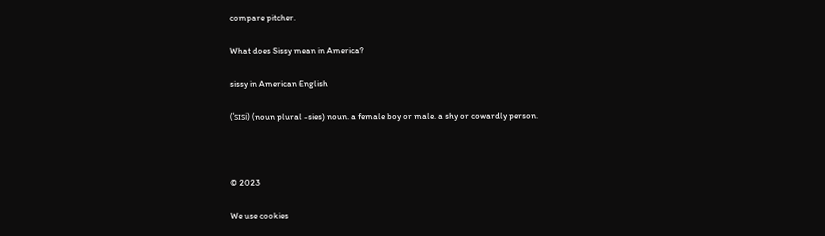compare pitcher.

What does Sissy mean in America?

sissy in American English

(ˈsɪsi) (noun plural -sies) noun. a female boy or male. a shy or cowardly person.



© 2023

We use cookies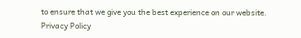to ensure that we give you the best experience on our website.
Privacy Policy